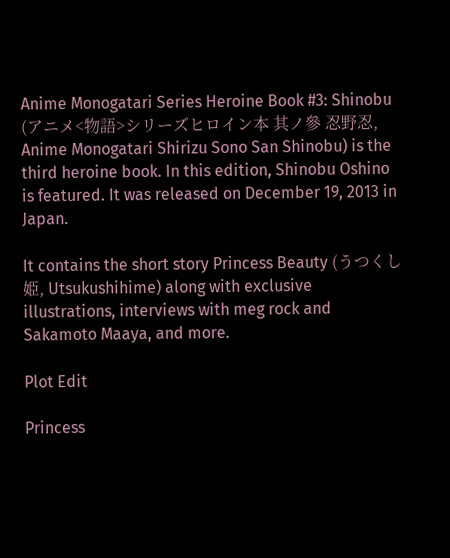Anime Monogatari Series Heroine Book #3: Shinobu (アニメ<物語>シリーズヒロイン本 其ノ參 忍野忍, Anime Monogatari Shirizu Sono San Shinobu) is the third heroine book. In this edition, Shinobu Oshino is featured. It was released on December 19, 2013 in Japan.

It contains the short story Princess Beauty (うつくし姫, Utsukushihime) along with exclusive illustrations, interviews with meg rock and Sakamoto Maaya, and more.

Plot Edit

Princess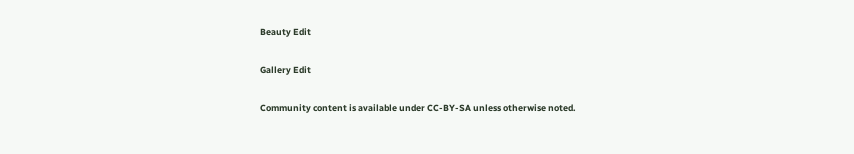Beauty Edit

Gallery Edit

Community content is available under CC-BY-SA unless otherwise noted.